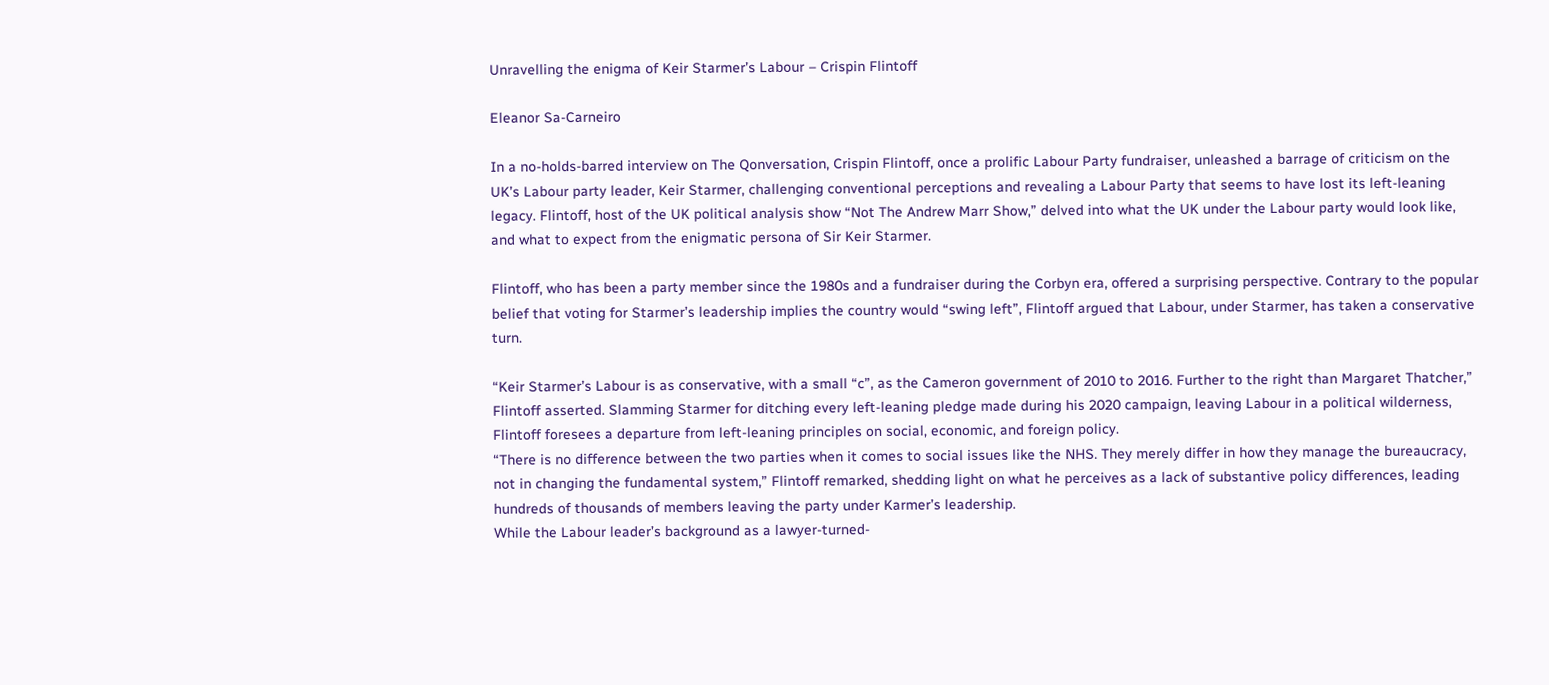Unravelling the enigma of Keir Starmer’s Labour – Crispin Flintoff

Eleanor Sa-Carneiro

In a no-holds-barred interview on The Qonversation, Crispin Flintoff, once a prolific Labour Party fundraiser, unleashed a barrage of criticism on the UK’s Labour party leader, Keir Starmer, challenging conventional perceptions and revealing a Labour Party that seems to have lost its left-leaning legacy. Flintoff, host of the UK political analysis show “Not The Andrew Marr Show,” delved into what the UK under the Labour party would look like, and what to expect from the enigmatic persona of Sir Keir Starmer.

Flintoff, who has been a party member since the 1980s and a fundraiser during the Corbyn era, offered a surprising perspective. Contrary to the popular belief that voting for Starmer’s leadership implies the country would “swing left”, Flintoff argued that Labour, under Starmer, has taken a conservative turn.

“Keir Starmer’s Labour is as conservative, with a small “c”, as the Cameron government of 2010 to 2016. Further to the right than Margaret Thatcher,” Flintoff asserted. Slamming Starmer for ditching every left-leaning pledge made during his 2020 campaign, leaving Labour in a political wilderness, Flintoff foresees a departure from left-leaning principles on social, economic, and foreign policy.
“There is no difference between the two parties when it comes to social issues like the NHS. They merely differ in how they manage the bureaucracy, not in changing the fundamental system,” Flintoff remarked, shedding light on what he perceives as a lack of substantive policy differences, leading hundreds of thousands of members leaving the party under Karmer’s leadership.
While the Labour leader’s background as a lawyer-turned-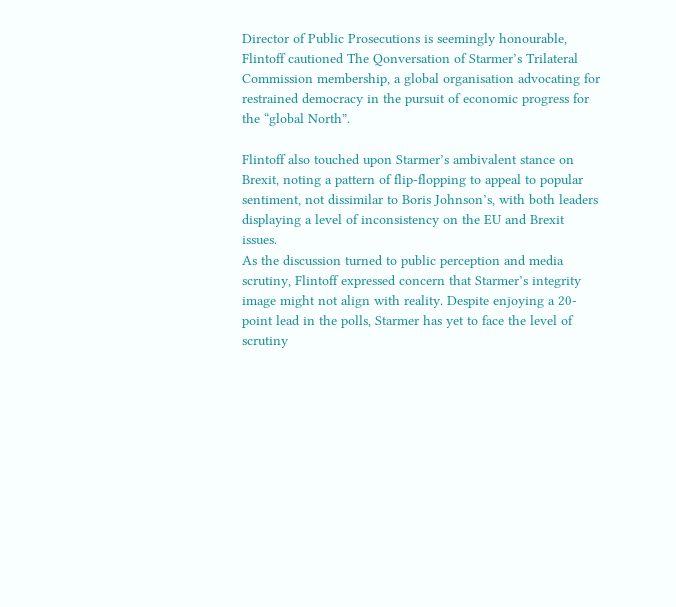Director of Public Prosecutions is seemingly honourable, Flintoff cautioned The Qonversation of Starmer’s Trilateral Commission membership, a global organisation advocating for restrained democracy in the pursuit of economic progress for the “global North”.

Flintoff also touched upon Starmer’s ambivalent stance on Brexit, noting a pattern of flip-flopping to appeal to popular sentiment, not dissimilar to Boris Johnson’s, with both leaders displaying a level of inconsistency on the EU and Brexit issues.
As the discussion turned to public perception and media scrutiny, Flintoff expressed concern that Starmer’s integrity image might not align with reality. Despite enjoying a 20-point lead in the polls, Starmer has yet to face the level of scrutiny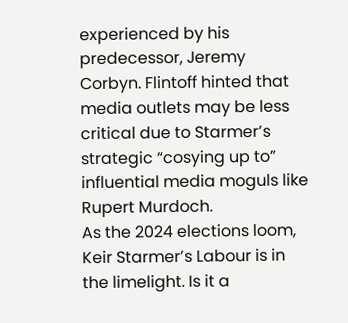experienced by his predecessor, Jeremy Corbyn. Flintoff hinted that media outlets may be less critical due to Starmer’s strategic “cosying up to” influential media moguls like Rupert Murdoch.
As the 2024 elections loom, Keir Starmer’s Labour is in the limelight. Is it a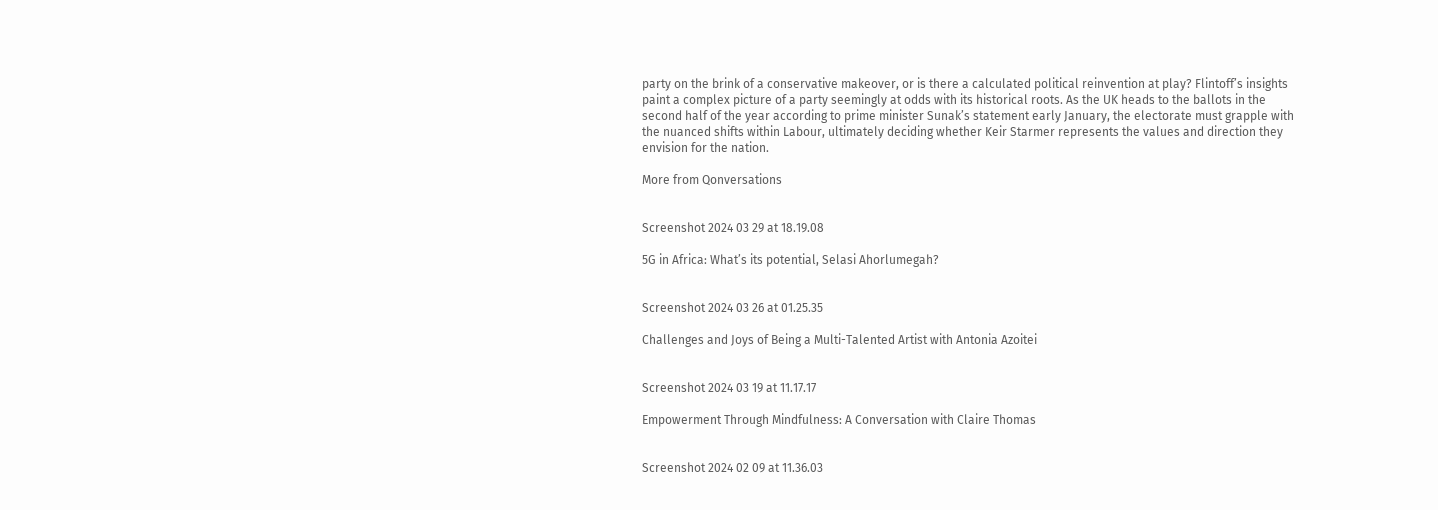party on the brink of a conservative makeover, or is there a calculated political reinvention at play? Flintoff’s insights paint a complex picture of a party seemingly at odds with its historical roots. As the UK heads to the ballots in the second half of the year according to prime minister Sunak’s statement early January, the electorate must grapple with the nuanced shifts within Labour, ultimately deciding whether Keir Starmer represents the values and direction they envision for the nation.

More from Qonversations


Screenshot 2024 03 29 at 18.19.08

5G in Africa: What’s its potential, Selasi Ahorlumegah?


Screenshot 2024 03 26 at 01.25.35

Challenges and Joys of Being a Multi-Talented Artist with Antonia Azoitei


Screenshot 2024 03 19 at 11.17.17

Empowerment Through Mindfulness: A Conversation with Claire Thomas


Screenshot 2024 02 09 at 11.36.03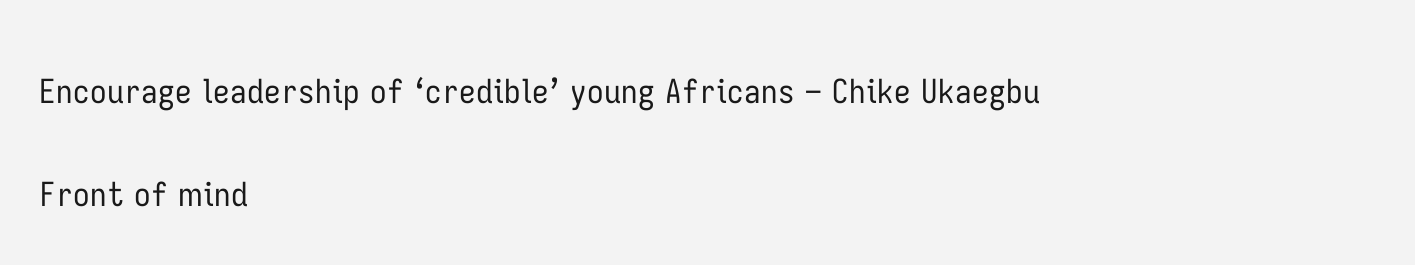Encourage leadership of ‘credible’ young Africans – Chike Ukaegbu

Front of mind